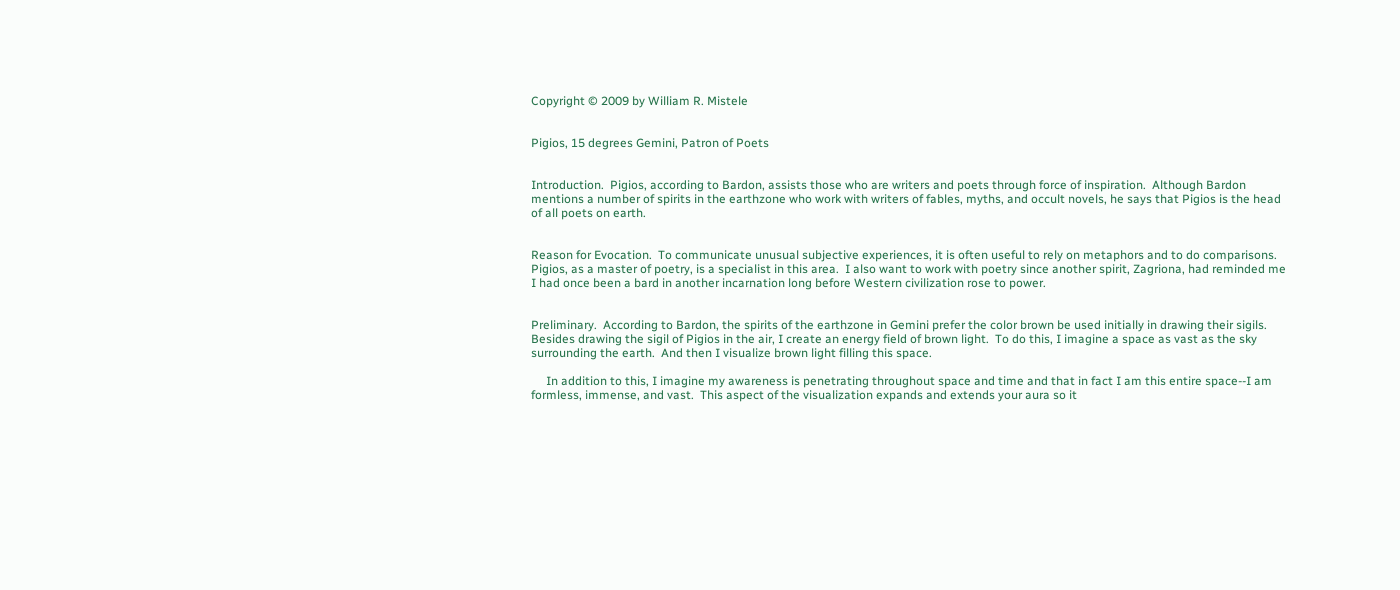Copyright © 2009 by William R. Mistele


Pigios, 15 degrees Gemini, Patron of Poets


Introduction.  Pigios, according to Bardon, assists those who are writers and poets through force of inspiration.  Although Bardon mentions a number of spirits in the earthzone who work with writers of fables, myths, and occult novels, he says that Pigios is the head of all poets on earth.


Reason for Evocation.  To communicate unusual subjective experiences, it is often useful to rely on metaphors and to do comparisons.  Pigios, as a master of poetry, is a specialist in this area.  I also want to work with poetry since another spirit, Zagriona, had reminded me I had once been a bard in another incarnation long before Western civilization rose to power.


Preliminary.  According to Bardon, the spirits of the earthzone in Gemini prefer the color brown be used initially in drawing their sigils.  Besides drawing the sigil of Pigios in the air, I create an energy field of brown light.  To do this, I imagine a space as vast as the sky surrounding the earth.  And then I visualize brown light filling this space.

     In addition to this, I imagine my awareness is penetrating throughout space and time and that in fact I am this entire space--I am formless, immense, and vast.  This aspect of the visualization expands and extends your aura so it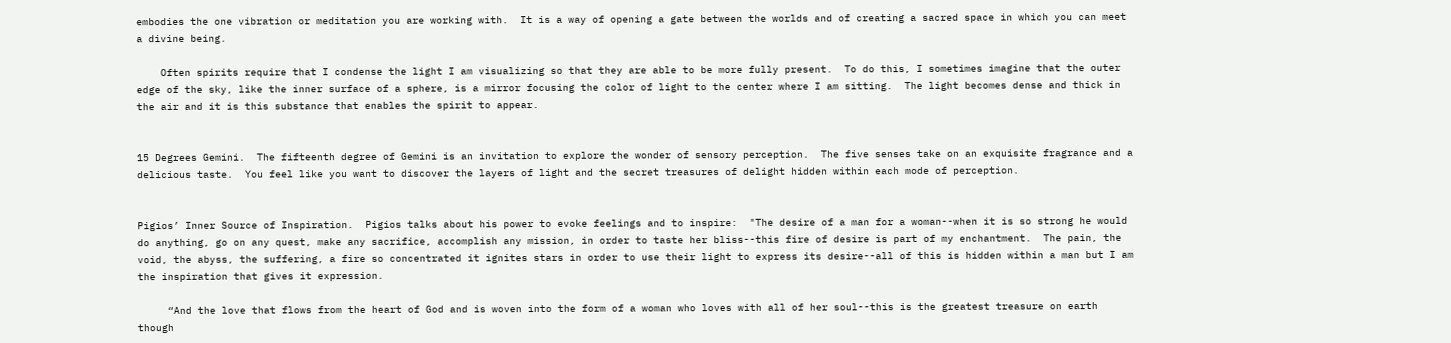embodies the one vibration or meditation you are working with.  It is a way of opening a gate between the worlds and of creating a sacred space in which you can meet a divine being.

    Often spirits require that I condense the light I am visualizing so that they are able to be more fully present.  To do this, I sometimes imagine that the outer edge of the sky, like the inner surface of a sphere, is a mirror focusing the color of light to the center where I am sitting.  The light becomes dense and thick in the air and it is this substance that enables the spirit to appear.


15 Degrees Gemini.  The fifteenth degree of Gemini is an invitation to explore the wonder of sensory perception.  The five senses take on an exquisite fragrance and a delicious taste.  You feel like you want to discover the layers of light and the secret treasures of delight hidden within each mode of perception.


Pigios’ Inner Source of Inspiration.  Pigios talks about his power to evoke feelings and to inspire:  "The desire of a man for a woman--when it is so strong he would do anything, go on any quest, make any sacrifice, accomplish any mission, in order to taste her bliss--this fire of desire is part of my enchantment.  The pain, the void, the abyss, the suffering, a fire so concentrated it ignites stars in order to use their light to express its desire--all of this is hidden within a man but I am the inspiration that gives it expression.

     “And the love that flows from the heart of God and is woven into the form of a woman who loves with all of her soul--this is the greatest treasure on earth though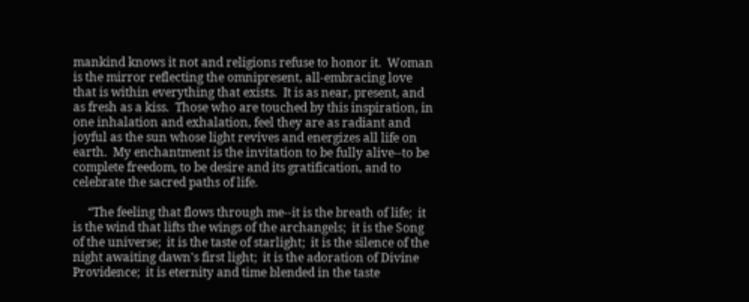mankind knows it not and religions refuse to honor it.  Woman is the mirror reflecting the omnipresent, all-embracing love that is within everything that exists.  It is as near, present, and as fresh as a kiss.  Those who are touched by this inspiration, in one inhalation and exhalation, feel they are as radiant and joyful as the sun whose light revives and energizes all life on earth.  My enchantment is the invitation to be fully alive--to be complete freedom, to be desire and its gratification, and to celebrate the sacred paths of life.

     “The feeling that flows through me--it is the breath of life;  it is the wind that lifts the wings of the archangels;  it is the Song of the universe;  it is the taste of starlight;  it is the silence of the night awaiting dawn's first light;  it is the adoration of Divine Providence;  it is eternity and time blended in the taste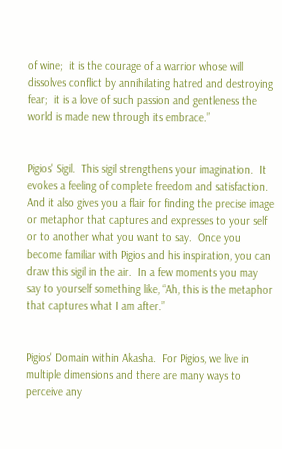of wine;  it is the courage of a warrior whose will dissolves conflict by annihilating hatred and destroying fear;  it is a love of such passion and gentleness the world is made new through its embrace.”


Pigios' Sigil.  This sigil strengthens your imagination.  It evokes a feeling of complete freedom and satisfaction.  And it also gives you a flair for finding the precise image or metaphor that captures and expresses to your self or to another what you want to say.  Once you become familiar with Pigios and his inspiration, you can draw this sigil in the air.  In a few moments you may say to yourself something like, “Ah, this is the metaphor that captures what I am after.”


Pigios' Domain within Akasha.  For Pigios, we live in multiple dimensions and there are many ways to perceive any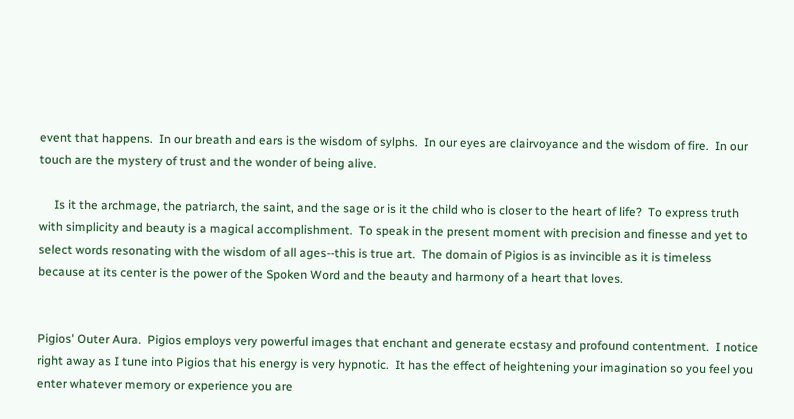event that happens.  In our breath and ears is the wisdom of sylphs.  In our eyes are clairvoyance and the wisdom of fire.  In our touch are the mystery of trust and the wonder of being alive.

     Is it the archmage, the patriarch, the saint, and the sage or is it the child who is closer to the heart of life?  To express truth with simplicity and beauty is a magical accomplishment.  To speak in the present moment with precision and finesse and yet to select words resonating with the wisdom of all ages--this is true art.  The domain of Pigios is as invincible as it is timeless because at its center is the power of the Spoken Word and the beauty and harmony of a heart that loves.


Pigios' Outer Aura.  Pigios employs very powerful images that enchant and generate ecstasy and profound contentment.  I notice right away as I tune into Pigios that his energy is very hypnotic.  It has the effect of heightening your imagination so you feel you enter whatever memory or experience you are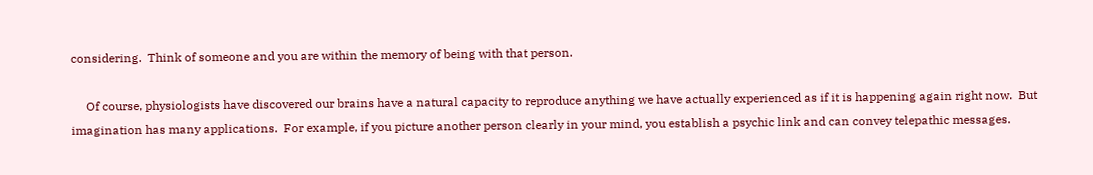considering.  Think of someone and you are within the memory of being with that person.

     Of course, physiologists have discovered our brains have a natural capacity to reproduce anything we have actually experienced as if it is happening again right now.  But imagination has many applications.  For example, if you picture another person clearly in your mind, you establish a psychic link and can convey telepathic messages.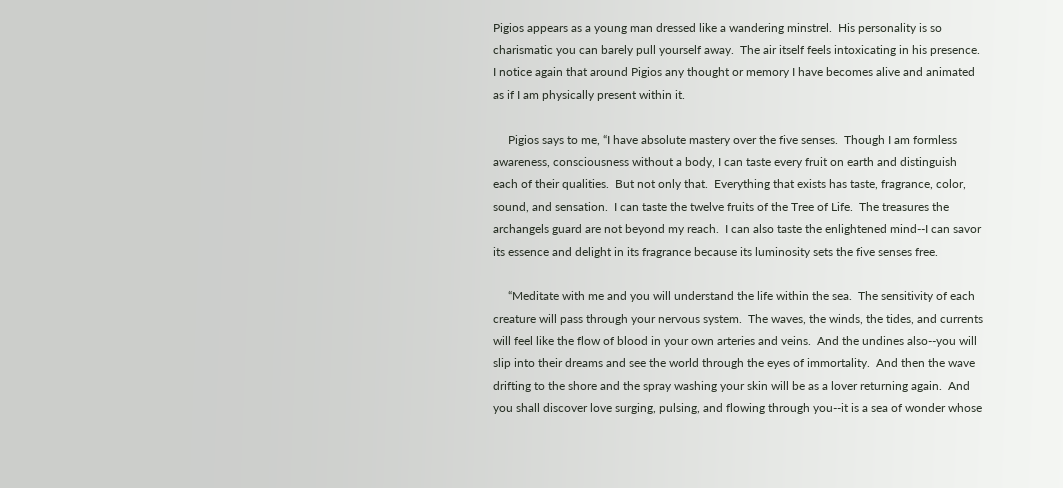Pigios appears as a young man dressed like a wandering minstrel.  His personality is so charismatic you can barely pull yourself away.  The air itself feels intoxicating in his presence.  I notice again that around Pigios any thought or memory I have becomes alive and animated as if I am physically present within it.

     Pigios says to me, “I have absolute mastery over the five senses.  Though I am formless awareness, consciousness without a body, I can taste every fruit on earth and distinguish each of their qualities.  But not only that.  Everything that exists has taste, fragrance, color, sound, and sensation.  I can taste the twelve fruits of the Tree of Life.  The treasures the archangels guard are not beyond my reach.  I can also taste the enlightened mind--I can savor its essence and delight in its fragrance because its luminosity sets the five senses free.

     “Meditate with me and you will understand the life within the sea.  The sensitivity of each creature will pass through your nervous system.  The waves, the winds, the tides, and currents will feel like the flow of blood in your own arteries and veins.  And the undines also--you will slip into their dreams and see the world through the eyes of immortality.  And then the wave drifting to the shore and the spray washing your skin will be as a lover returning again.  And you shall discover love surging, pulsing, and flowing through you--it is a sea of wonder whose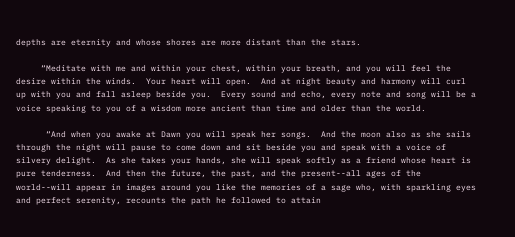depths are eternity and whose shores are more distant than the stars.

     “Meditate with me and within your chest, within your breath, and you will feel the desire within the winds.  Your heart will open.  And at night beauty and harmony will curl up with you and fall asleep beside you.  Every sound and echo, every note and song will be a voice speaking to you of a wisdom more ancient than time and older than the world.

      “And when you awake at Dawn you will speak her songs.  And the moon also as she sails through the night will pause to come down and sit beside you and speak with a voice of silvery delight.  As she takes your hands, she will speak softly as a friend whose heart is pure tenderness.  And then the future, the past, and the present--all ages of the world--will appear in images around you like the memories of a sage who, with sparkling eyes and perfect serenity, recounts the path he followed to attain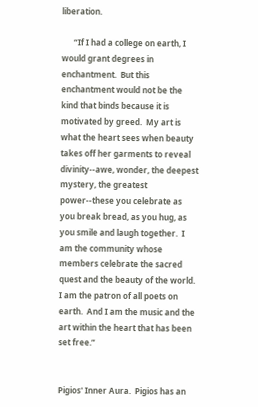liberation.

      “If I had a college on earth, I would grant degrees in enchantment.  But this enchantment would not be the kind that binds because it is motivated by greed.  My art is what the heart sees when beauty takes off her garments to reveal divinity--awe, wonder, the deepest mystery, the greatest power--these you celebrate as you break bread, as you hug, as you smile and laugh together.  I am the community whose members celebrate the sacred quest and the beauty of the world.  I am the patron of all poets on earth.  And I am the music and the art within the heart that has been set free.”


Pigios' Inner Aura.  Pigios has an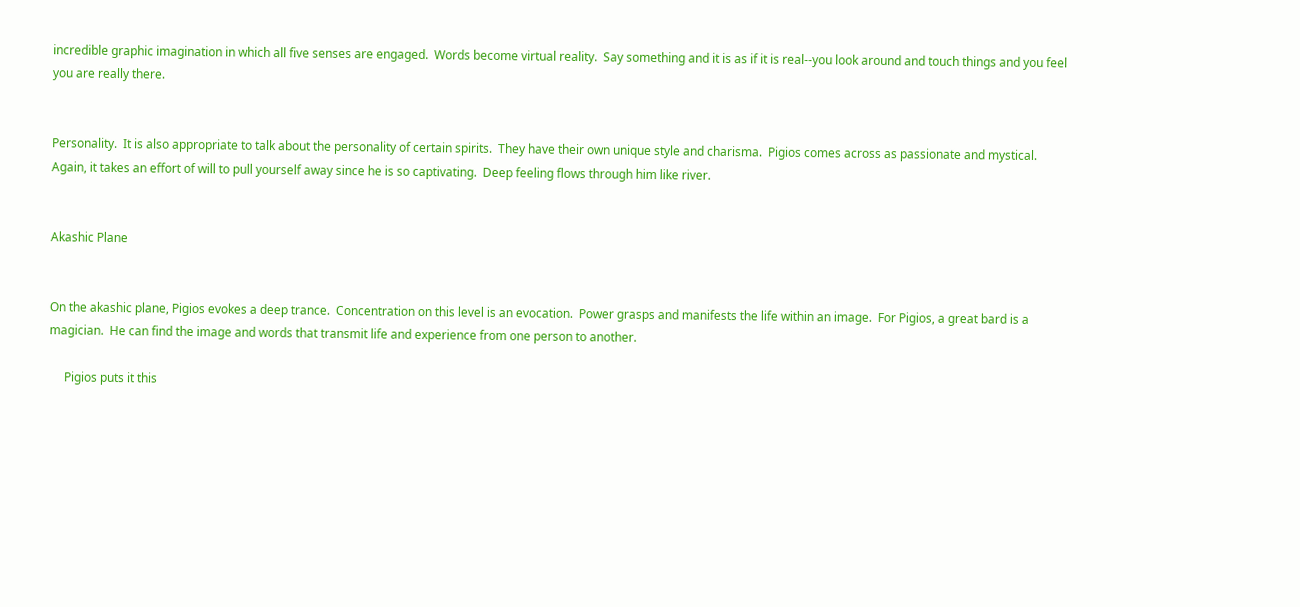incredible graphic imagination in which all five senses are engaged.  Words become virtual reality.  Say something and it is as if it is real--you look around and touch things and you feel you are really there.


Personality.  It is also appropriate to talk about the personality of certain spirits.  They have their own unique style and charisma.  Pigios comes across as passionate and mystical.  Again, it takes an effort of will to pull yourself away since he is so captivating.  Deep feeling flows through him like river.


Akashic Plane


On the akashic plane, Pigios evokes a deep trance.  Concentration on this level is an evocation.  Power grasps and manifests the life within an image.  For Pigios, a great bard is a magician.  He can find the image and words that transmit life and experience from one person to another.

     Pigios puts it this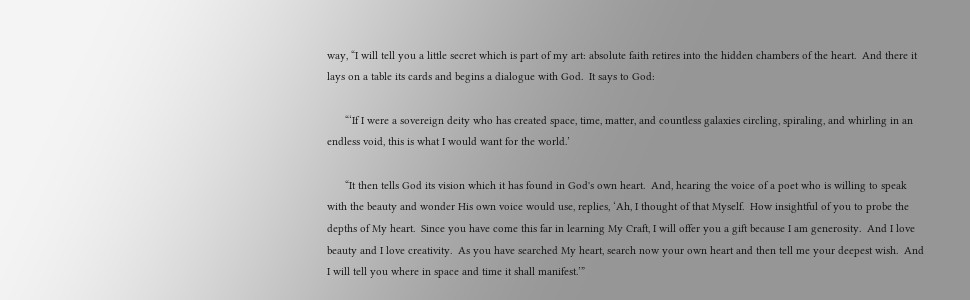way, “I will tell you a little secret which is part of my art: absolute faith retires into the hidden chambers of the heart.  And there it lays on a table its cards and begins a dialogue with God.  It says to God:

      “‘If I were a sovereign deity who has created space, time, matter, and countless galaxies circling, spiraling, and whirling in an endless void, this is what I would want for the world.’

      “It then tells God its vision which it has found in God's own heart.  And, hearing the voice of a poet who is willing to speak with the beauty and wonder His own voice would use, replies, ‘Ah, I thought of that Myself.  How insightful of you to probe the depths of My heart.  Since you have come this far in learning My Craft, I will offer you a gift because I am generosity.  And I love beauty and I love creativity.  As you have searched My heart, search now your own heart and then tell me your deepest wish.  And I will tell you where in space and time it shall manifest.’”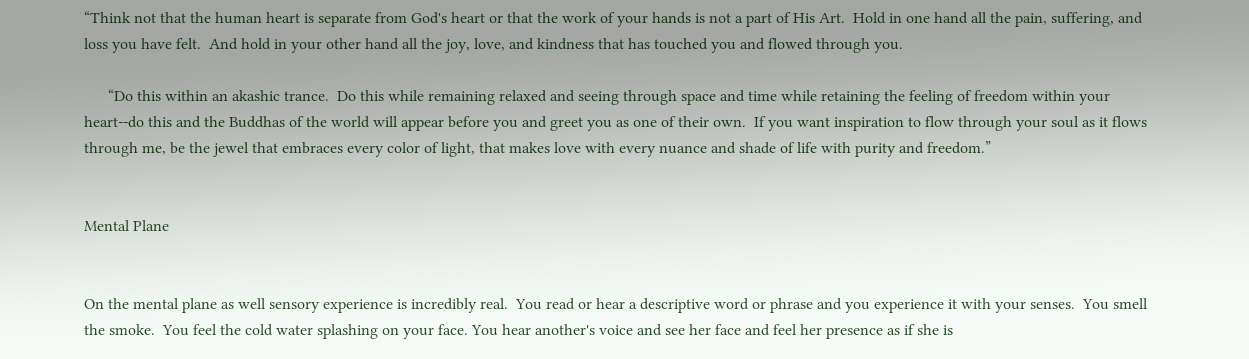“Think not that the human heart is separate from God's heart or that the work of your hands is not a part of His Art.  Hold in one hand all the pain, suffering, and loss you have felt.  And hold in your other hand all the joy, love, and kindness that has touched you and flowed through you.

      “Do this within an akashic trance.  Do this while remaining relaxed and seeing through space and time while retaining the feeling of freedom within your heart--do this and the Buddhas of the world will appear before you and greet you as one of their own.  If you want inspiration to flow through your soul as it flows through me, be the jewel that embraces every color of light, that makes love with every nuance and shade of life with purity and freedom.”


Mental Plane


On the mental plane as well sensory experience is incredibly real.  You read or hear a descriptive word or phrase and you experience it with your senses.  You smell the smoke.  You feel the cold water splashing on your face. You hear another's voice and see her face and feel her presence as if she is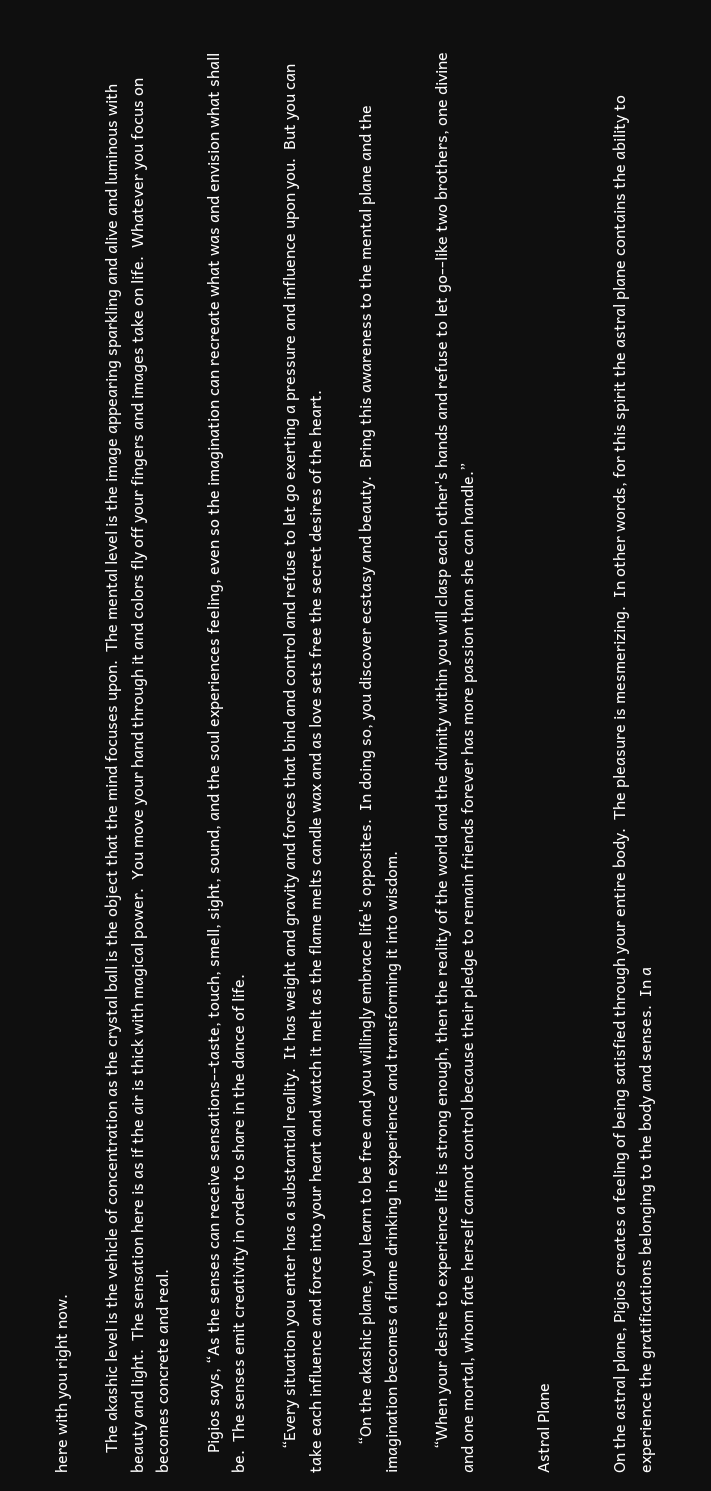here with you right now.

     The akashic level is the vehicle of concentration as the crystal ball is the object that the mind focuses upon.  The mental level is the image appearing sparkling and alive and luminous with beauty and light.  The sensation here is as if the air is thick with magical power.  You move your hand through it and colors fly off your fingers and images take on life.  Whatever you focus on becomes concrete and real.

     Pigios says, “As the senses can receive sensations--taste, touch, smell, sight, sound, and the soul experiences feeling, even so the imagination can recreate what was and envision what shall be.  The senses emit creativity in order to share in the dance of life.

      “Every situation you enter has a substantial reality.  It has weight and gravity and forces that bind and control and refuse to let go exerting a pressure and influence upon you.  But you can take each influence and force into your heart and watch it melt as the flame melts candle wax and as love sets free the secret desires of the heart.

       “On the akashic plane, you learn to be free and you willingly embrace life's opposites.  In doing so, you discover ecstasy and beauty.  Bring this awareness to the mental plane and the imagination becomes a flame drinking in experience and transforming it into wisdom.

      “When your desire to experience life is strong enough, then the reality of the world and the divinity within you will clasp each other's hands and refuse to let go--like two brothers, one divine and one mortal, whom fate herself cannot control because their pledge to remain friends forever has more passion than she can handle.”


Astral Plane


On the astral plane, Pigios creates a feeling of being satisfied through your entire body.  The pleasure is mesmerizing.  In other words, for this spirit the astral plane contains the ability to experience the gratifications belonging to the body and senses.  In a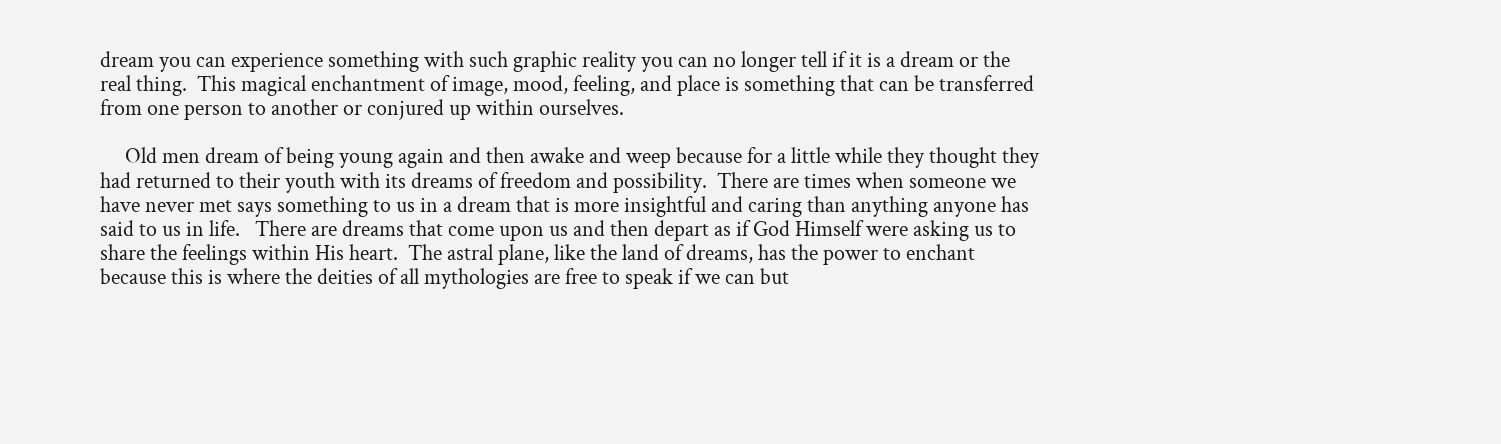dream you can experience something with such graphic reality you can no longer tell if it is a dream or the real thing.  This magical enchantment of image, mood, feeling, and place is something that can be transferred from one person to another or conjured up within ourselves.

     Old men dream of being young again and then awake and weep because for a little while they thought they had returned to their youth with its dreams of freedom and possibility.  There are times when someone we have never met says something to us in a dream that is more insightful and caring than anything anyone has said to us in life.   There are dreams that come upon us and then depart as if God Himself were asking us to share the feelings within His heart.  The astral plane, like the land of dreams, has the power to enchant because this is where the deities of all mythologies are free to speak if we can but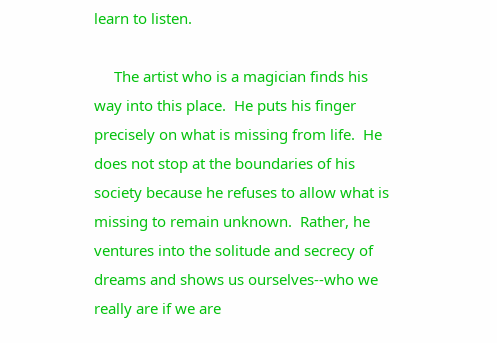learn to listen.

     The artist who is a magician finds his way into this place.  He puts his finger precisely on what is missing from life.  He does not stop at the boundaries of his society because he refuses to allow what is missing to remain unknown.  Rather, he ventures into the solitude and secrecy of dreams and shows us ourselves--who we really are if we are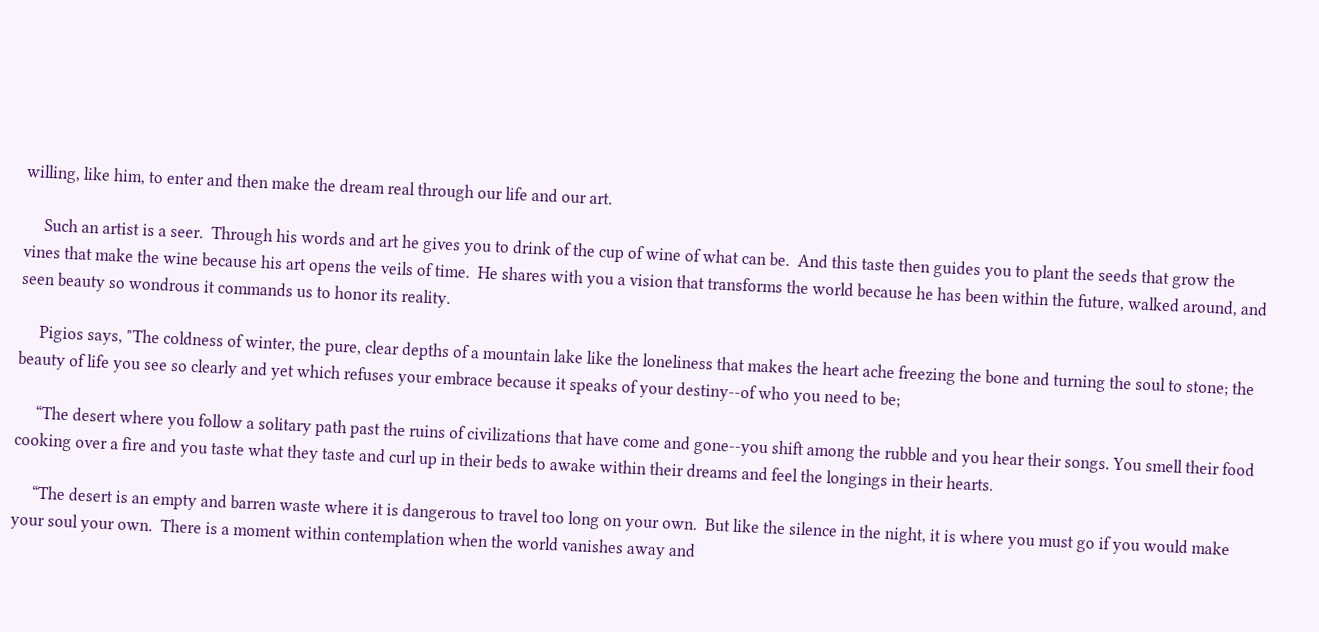willing, like him, to enter and then make the dream real through our life and our art.

     Such an artist is a seer.  Through his words and art he gives you to drink of the cup of wine of what can be.  And this taste then guides you to plant the seeds that grow the vines that make the wine because his art opens the veils of time.  He shares with you a vision that transforms the world because he has been within the future, walked around, and seen beauty so wondrous it commands us to honor its reality.

     Pigios says, "The coldness of winter, the pure, clear depths of a mountain lake like the loneliness that makes the heart ache freezing the bone and turning the soul to stone; the beauty of life you see so clearly and yet which refuses your embrace because it speaks of your destiny--of who you need to be;

     “The desert where you follow a solitary path past the ruins of civilizations that have come and gone--you shift among the rubble and you hear their songs. You smell their food cooking over a fire and you taste what they taste and curl up in their beds to awake within their dreams and feel the longings in their hearts.

     “The desert is an empty and barren waste where it is dangerous to travel too long on your own.  But like the silence in the night, it is where you must go if you would make your soul your own.  There is a moment within contemplation when the world vanishes away and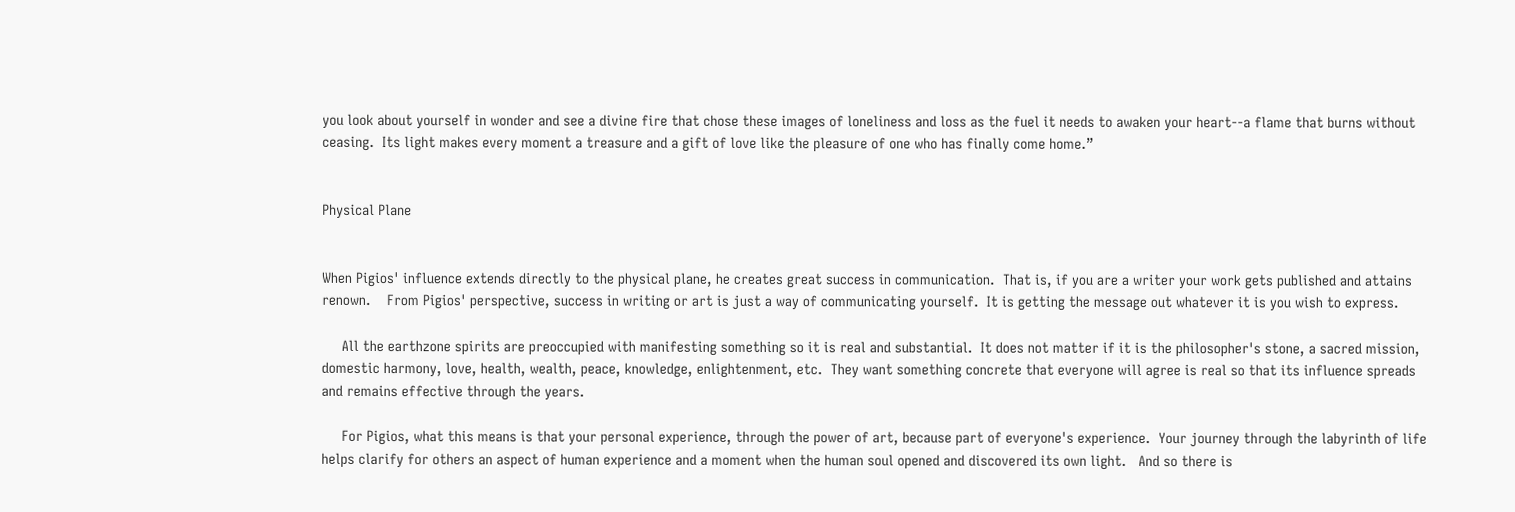you look about yourself in wonder and see a divine fire that chose these images of loneliness and loss as the fuel it needs to awaken your heart--a flame that burns without ceasing.  Its light makes every moment a treasure and a gift of love like the pleasure of one who has finally come home.”


Physical Plane


When Pigios' influence extends directly to the physical plane, he creates great success in communication.  That is, if you are a writer your work gets published and attains renown.    From Pigios' perspective, success in writing or art is just a way of communicating yourself.  It is getting the message out whatever it is you wish to express.

     All the earthzone spirits are preoccupied with manifesting something so it is real and substantial.  It does not matter if it is the philosopher's stone, a sacred mission, domestic harmony, love, health, wealth, peace, knowledge, enlightenment, etc.  They want something concrete that everyone will agree is real so that its influence spreads and remains effective through the years.

     For Pigios, what this means is that your personal experience, through the power of art, because part of everyone's experience.  Your journey through the labyrinth of life helps clarify for others an aspect of human experience and a moment when the human soul opened and discovered its own light.   And so there is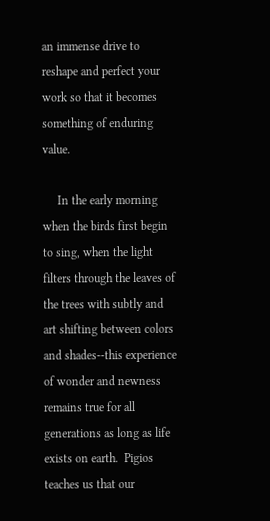an immense drive to reshape and perfect your work so that it becomes something of enduring value.

     In the early morning when the birds first begin to sing, when the light filters through the leaves of the trees with subtly and art shifting between colors and shades--this experience of wonder and newness remains true for all generations as long as life exists on earth.  Pigios teaches us that our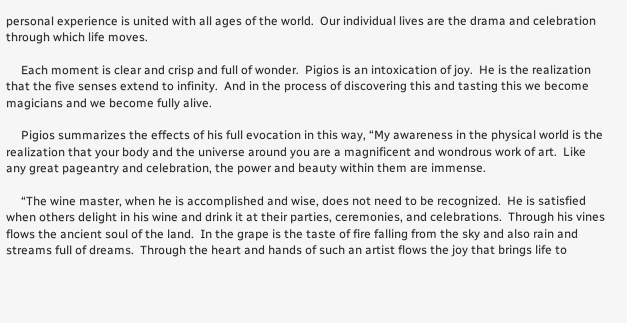personal experience is united with all ages of the world.  Our individual lives are the drama and celebration through which life moves.

     Each moment is clear and crisp and full of wonder.  Pigios is an intoxication of joy.  He is the realization that the five senses extend to infinity.  And in the process of discovering this and tasting this we become magicians and we become fully alive.

     Pigios summarizes the effects of his full evocation in this way, “My awareness in the physical world is the realization that your body and the universe around you are a magnificent and wondrous work of art.  Like any great pageantry and celebration, the power and beauty within them are immense.

     “The wine master, when he is accomplished and wise, does not need to be recognized.  He is satisfied when others delight in his wine and drink it at their parties, ceremonies, and celebrations.  Through his vines flows the ancient soul of the land.  In the grape is the taste of fire falling from the sky and also rain and streams full of dreams.  Through the heart and hands of such an artist flows the joy that brings life to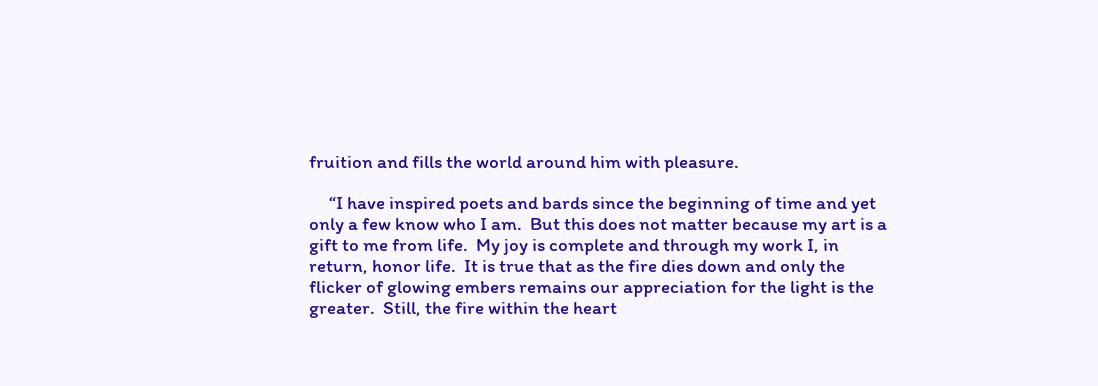fruition and fills the world around him with pleasure.

     “I have inspired poets and bards since the beginning of time and yet only a few know who I am.  But this does not matter because my art is a gift to me from life.  My joy is complete and through my work I, in return, honor life.  It is true that as the fire dies down and only the flicker of glowing embers remains our appreciation for the light is the greater.  Still, the fire within the heart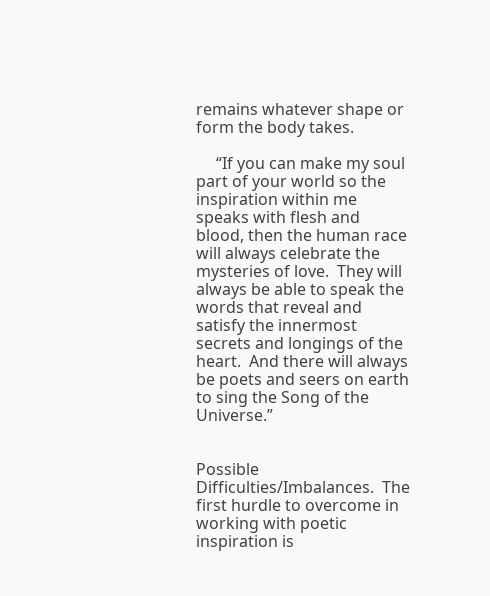remains whatever shape or form the body takes.

     “If you can make my soul part of your world so the inspiration within me speaks with flesh and blood, then the human race will always celebrate the mysteries of love.  They will always be able to speak the words that reveal and satisfy the innermost secrets and longings of the heart.  And there will always be poets and seers on earth to sing the Song of the Universe.”


Possible Difficulties/Imbalances.  The first hurdle to overcome in working with poetic inspiration is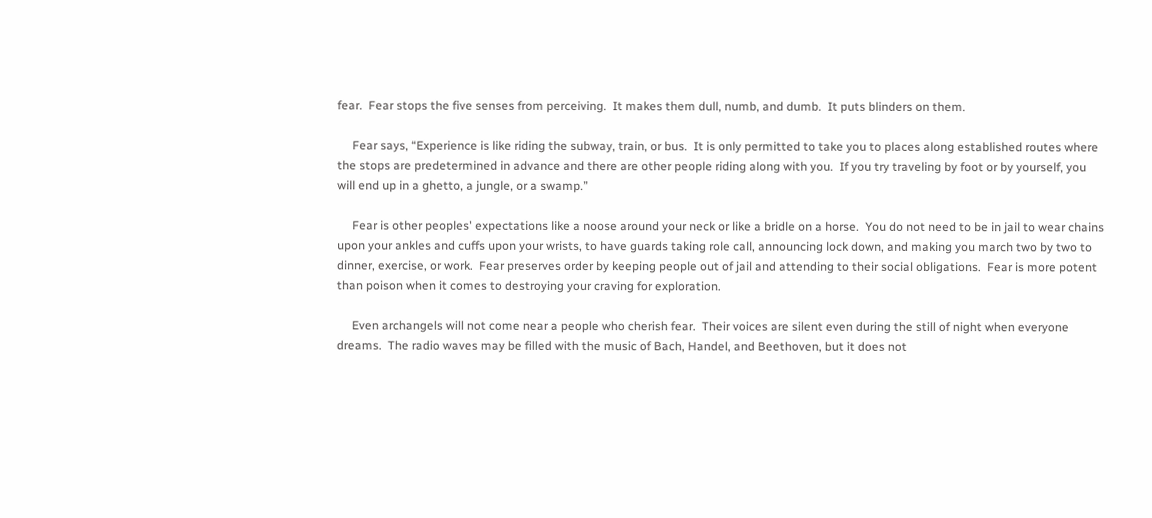fear.  Fear stops the five senses from perceiving.  It makes them dull, numb, and dumb.  It puts blinders on them.

     Fear says, “Experience is like riding the subway, train, or bus.  It is only permitted to take you to places along established routes where the stops are predetermined in advance and there are other people riding along with you.  If you try traveling by foot or by yourself, you will end up in a ghetto, a jungle, or a swamp.”

     Fear is other peoples' expectations like a noose around your neck or like a bridle on a horse.  You do not need to be in jail to wear chains upon your ankles and cuffs upon your wrists, to have guards taking role call, announcing lock down, and making you march two by two to dinner, exercise, or work.  Fear preserves order by keeping people out of jail and attending to their social obligations.  Fear is more potent than poison when it comes to destroying your craving for exploration.

     Even archangels will not come near a people who cherish fear.  Their voices are silent even during the still of night when everyone dreams.  The radio waves may be filled with the music of Bach, Handel, and Beethoven, but it does not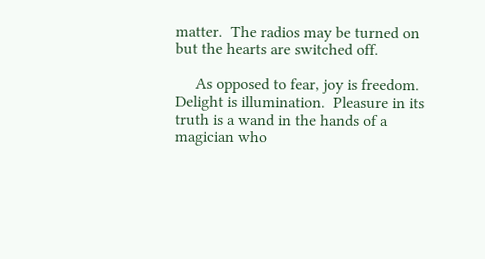matter.  The radios may be turned on but the hearts are switched off.

     As opposed to fear, joy is freedom.  Delight is illumination.  Pleasure in its truth is a wand in the hands of a magician who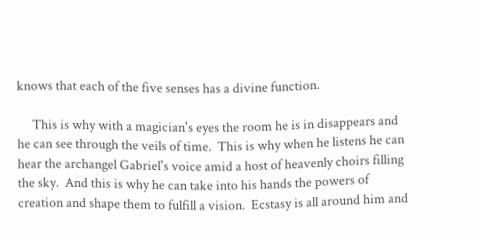knows that each of the five senses has a divine function.

     This is why with a magician's eyes the room he is in disappears and he can see through the veils of time.  This is why when he listens he can hear the archangel Gabriel's voice amid a host of heavenly choirs filling the sky.  And this is why he can take into his hands the powers of creation and shape them to fulfill a vision.  Ecstasy is all around him and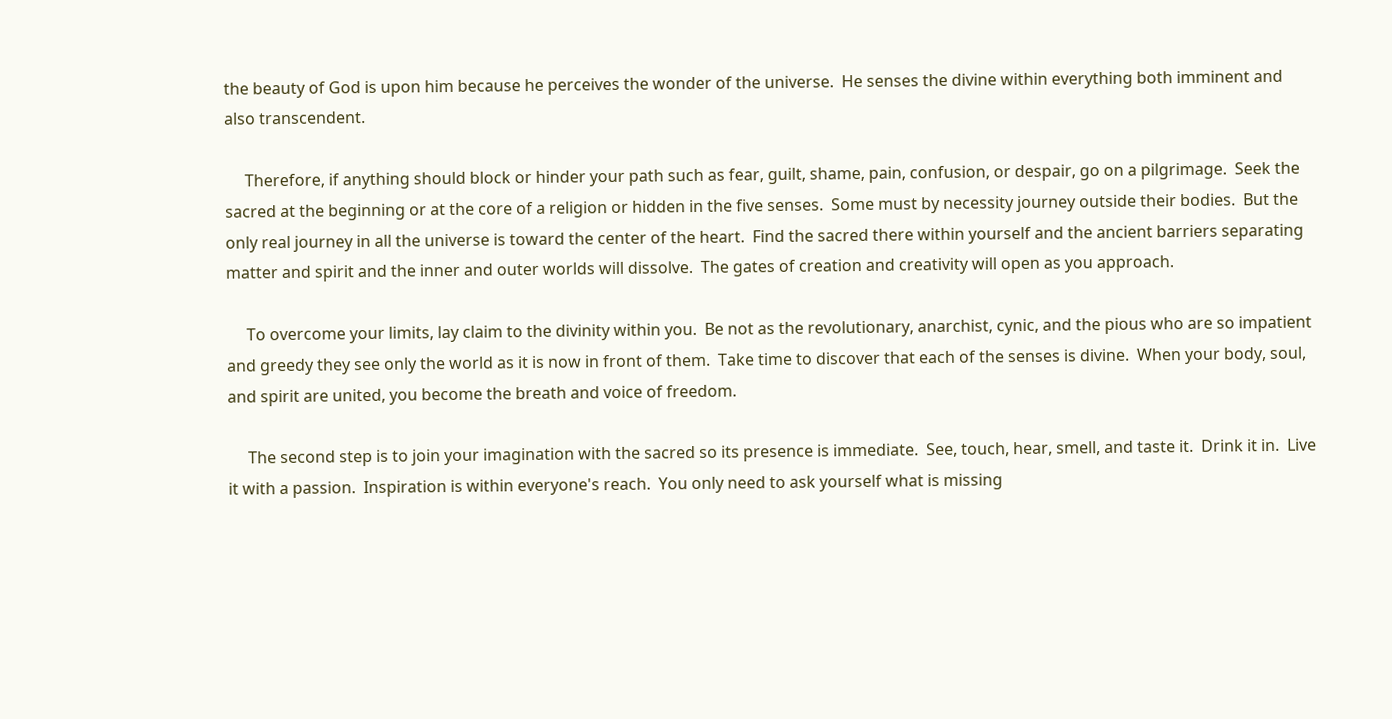the beauty of God is upon him because he perceives the wonder of the universe.  He senses the divine within everything both imminent and also transcendent.

     Therefore, if anything should block or hinder your path such as fear, guilt, shame, pain, confusion, or despair, go on a pilgrimage.  Seek the sacred at the beginning or at the core of a religion or hidden in the five senses.  Some must by necessity journey outside their bodies.  But the only real journey in all the universe is toward the center of the heart.  Find the sacred there within yourself and the ancient barriers separating matter and spirit and the inner and outer worlds will dissolve.  The gates of creation and creativity will open as you approach.

     To overcome your limits, lay claim to the divinity within you.  Be not as the revolutionary, anarchist, cynic, and the pious who are so impatient and greedy they see only the world as it is now in front of them.  Take time to discover that each of the senses is divine.  When your body, soul, and spirit are united, you become the breath and voice of freedom.

     The second step is to join your imagination with the sacred so its presence is immediate.  See, touch, hear, smell, and taste it.  Drink it in.  Live it with a passion.  Inspiration is within everyone's reach.  You only need to ask yourself what is missing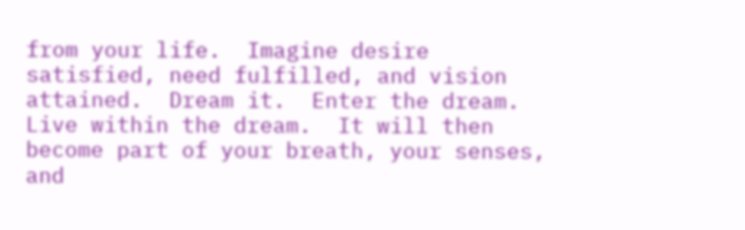from your life.  Imagine desire satisfied, need fulfilled, and vision attained.  Dream it.  Enter the dream.  Live within the dream.  It will then become part of your breath, your senses, and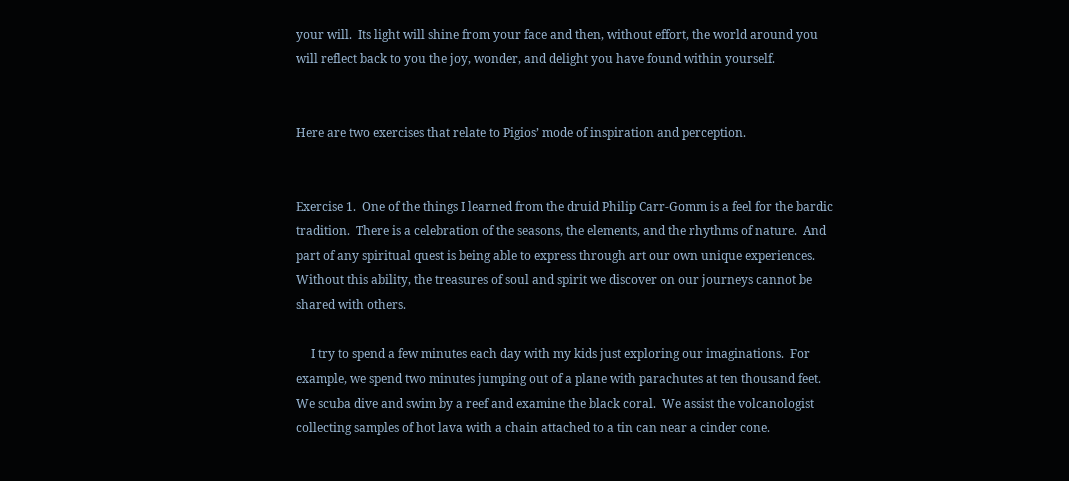your will.  Its light will shine from your face and then, without effort, the world around you will reflect back to you the joy, wonder, and delight you have found within yourself.


Here are two exercises that relate to Pigios’ mode of inspiration and perception.


Exercise 1.  One of the things I learned from the druid Philip Carr-Gomm is a feel for the bardic tradition.  There is a celebration of the seasons, the elements, and the rhythms of nature.  And part of any spiritual quest is being able to express through art our own unique experiences.  Without this ability, the treasures of soul and spirit we discover on our journeys cannot be shared with others.

     I try to spend a few minutes each day with my kids just exploring our imaginations.  For example, we spend two minutes jumping out of a plane with parachutes at ten thousand feet.  We scuba dive and swim by a reef and examine the black coral.  We assist the volcanologist collecting samples of hot lava with a chain attached to a tin can near a cinder cone.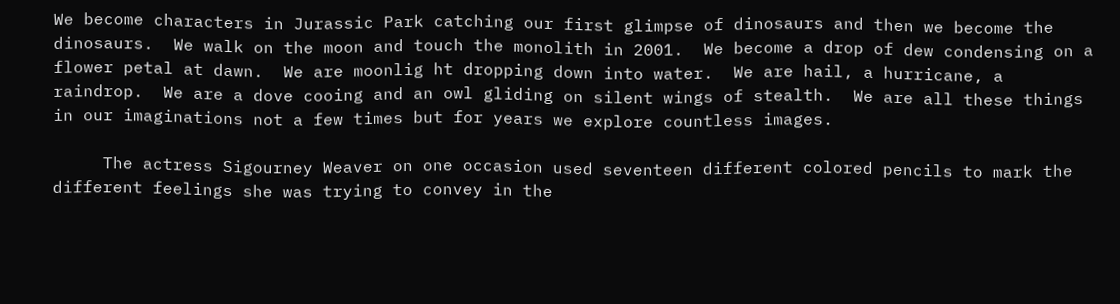We become characters in Jurassic Park catching our first glimpse of dinosaurs and then we become the dinosaurs.  We walk on the moon and touch the monolith in 2001.  We become a drop of dew condensing on a flower petal at dawn.  We are moonlig ht dropping down into water.  We are hail, a hurricane, a raindrop.  We are a dove cooing and an owl gliding on silent wings of stealth.  We are all these things in our imaginations not a few times but for years we explore countless images.

     The actress Sigourney Weaver on one occasion used seventeen different colored pencils to mark the different feelings she was trying to convey in the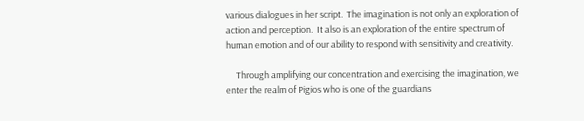various dialogues in her script.  The imagination is not only an exploration of action and perception.  It also is an exploration of the entire spectrum of human emotion and of our ability to respond with sensitivity and creativity.

     Through amplifying our concentration and exercising the imagination, we enter the realm of Pigios who is one of the guardians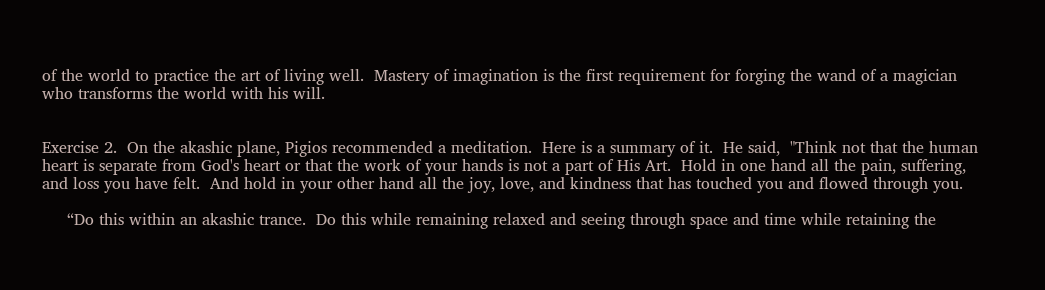of the world to practice the art of living well.  Mastery of imagination is the first requirement for forging the wand of a magician who transforms the world with his will.


Exercise 2.  On the akashic plane, Pigios recommended a meditation.  Here is a summary of it.  He said,  "Think not that the human heart is separate from God's heart or that the work of your hands is not a part of His Art.  Hold in one hand all the pain, suffering, and loss you have felt.  And hold in your other hand all the joy, love, and kindness that has touched you and flowed through you.

     “Do this within an akashic trance.  Do this while remaining relaxed and seeing through space and time while retaining the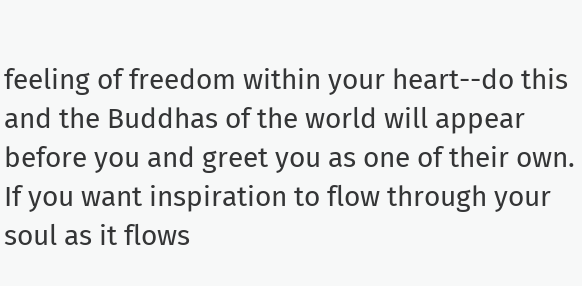feeling of freedom within your heart--do this and the Buddhas of the world will appear before you and greet you as one of their own.  If you want inspiration to flow through your soul as it flows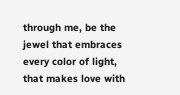through me, be the jewel that embraces every color of light, that makes love with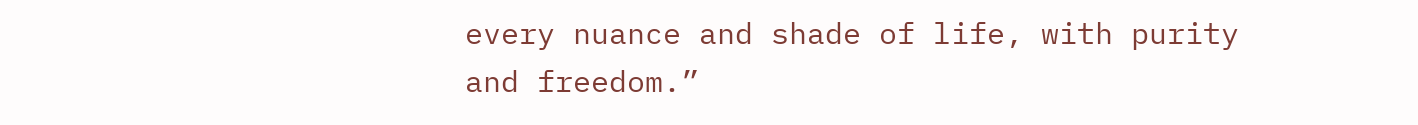every nuance and shade of life, with purity and freedom.”